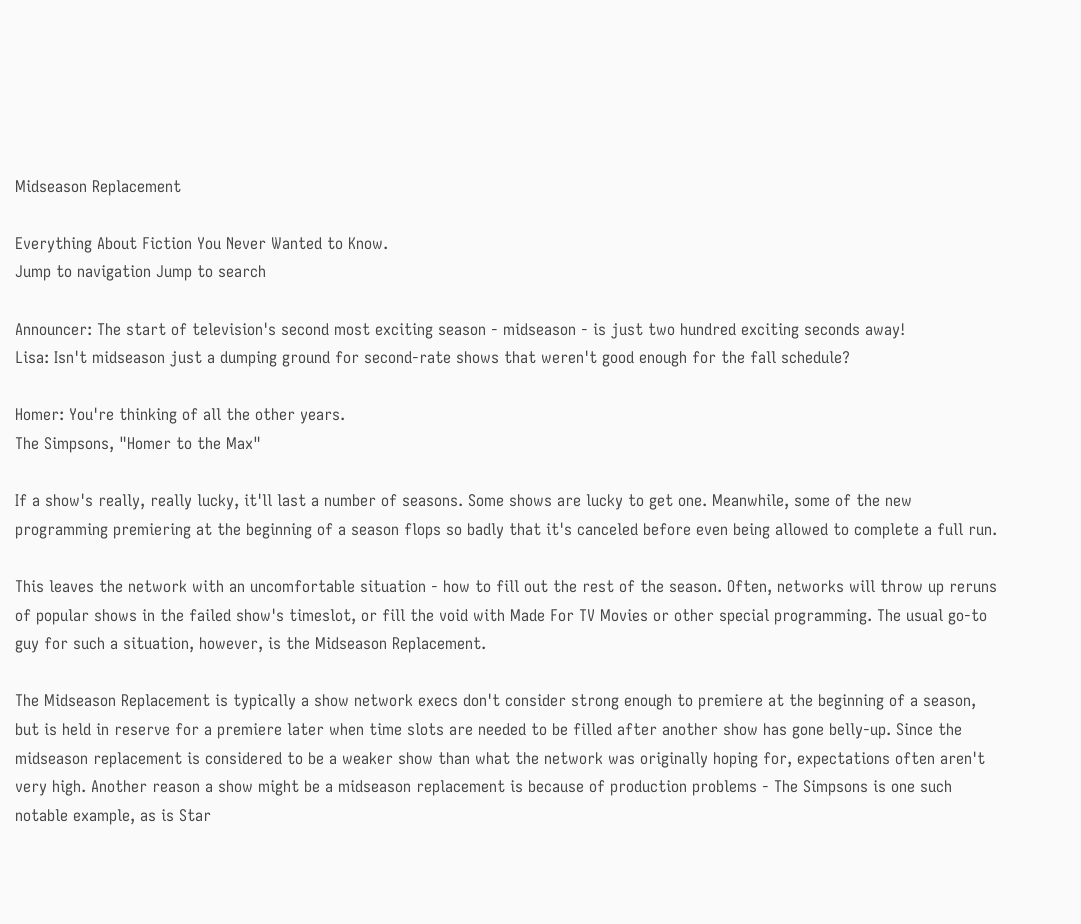Midseason Replacement

Everything About Fiction You Never Wanted to Know.
Jump to navigation Jump to search

Announcer: The start of television's second most exciting season - midseason - is just two hundred exciting seconds away!
Lisa: Isn't midseason just a dumping ground for second-rate shows that weren't good enough for the fall schedule?

Homer: You're thinking of all the other years.
The Simpsons, "Homer to the Max"

If a show's really, really lucky, it'll last a number of seasons. Some shows are lucky to get one. Meanwhile, some of the new programming premiering at the beginning of a season flops so badly that it's canceled before even being allowed to complete a full run.

This leaves the network with an uncomfortable situation - how to fill out the rest of the season. Often, networks will throw up reruns of popular shows in the failed show's timeslot, or fill the void with Made For TV Movies or other special programming. The usual go-to guy for such a situation, however, is the Midseason Replacement.

The Midseason Replacement is typically a show network execs don't consider strong enough to premiere at the beginning of a season, but is held in reserve for a premiere later when time slots are needed to be filled after another show has gone belly-up. Since the midseason replacement is considered to be a weaker show than what the network was originally hoping for, expectations often aren't very high. Another reason a show might be a midseason replacement is because of production problems - The Simpsons is one such notable example, as is Star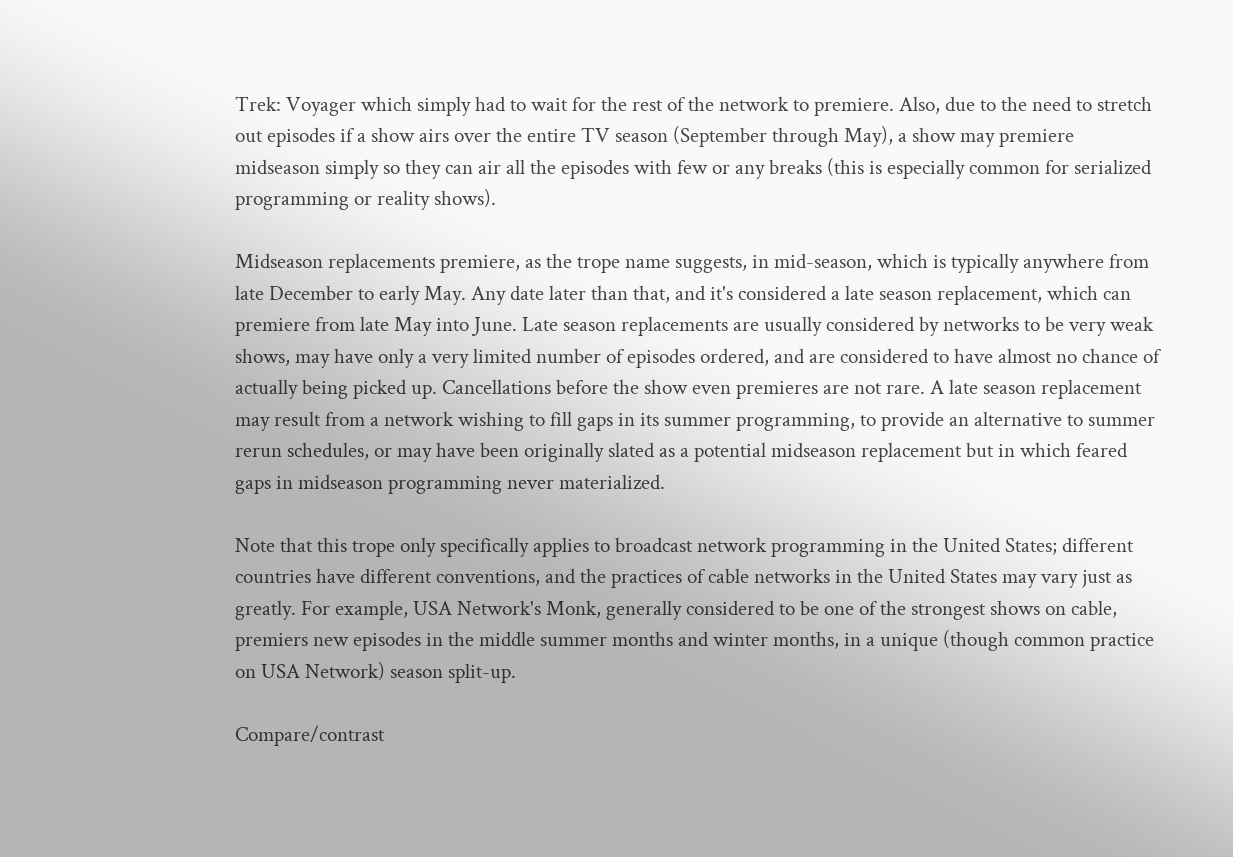Trek: Voyager which simply had to wait for the rest of the network to premiere. Also, due to the need to stretch out episodes if a show airs over the entire TV season (September through May), a show may premiere midseason simply so they can air all the episodes with few or any breaks (this is especially common for serialized programming or reality shows).

Midseason replacements premiere, as the trope name suggests, in mid-season, which is typically anywhere from late December to early May. Any date later than that, and it's considered a late season replacement, which can premiere from late May into June. Late season replacements are usually considered by networks to be very weak shows, may have only a very limited number of episodes ordered, and are considered to have almost no chance of actually being picked up. Cancellations before the show even premieres are not rare. A late season replacement may result from a network wishing to fill gaps in its summer programming, to provide an alternative to summer rerun schedules, or may have been originally slated as a potential midseason replacement but in which feared gaps in midseason programming never materialized.

Note that this trope only specifically applies to broadcast network programming in the United States; different countries have different conventions, and the practices of cable networks in the United States may vary just as greatly. For example, USA Network's Monk, generally considered to be one of the strongest shows on cable, premiers new episodes in the middle summer months and winter months, in a unique (though common practice on USA Network) season split-up.

Compare/contrast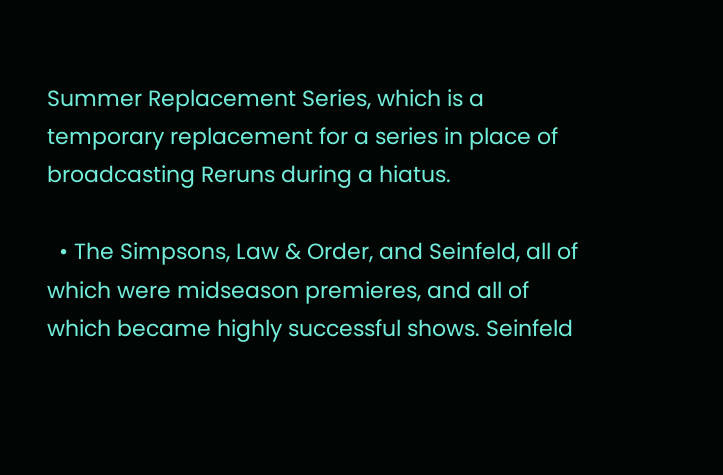Summer Replacement Series, which is a temporary replacement for a series in place of broadcasting Reruns during a hiatus.

  • The Simpsons, Law & Order, and Seinfeld, all of which were midseason premieres, and all of which became highly successful shows. Seinfeld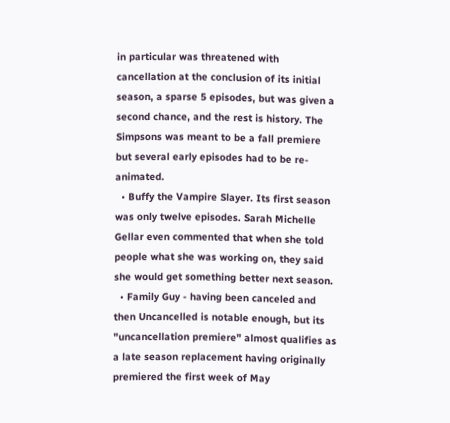in particular was threatened with cancellation at the conclusion of its initial season, a sparse 5 episodes, but was given a second chance, and the rest is history. The Simpsons was meant to be a fall premiere but several early episodes had to be re-animated.
  • Buffy the Vampire Slayer. Its first season was only twelve episodes. Sarah Michelle Gellar even commented that when she told people what she was working on, they said she would get something better next season.
  • Family Guy - having been canceled and then Uncancelled is notable enough, but its "uncancellation premiere" almost qualifies as a late season replacement having originally premiered the first week of May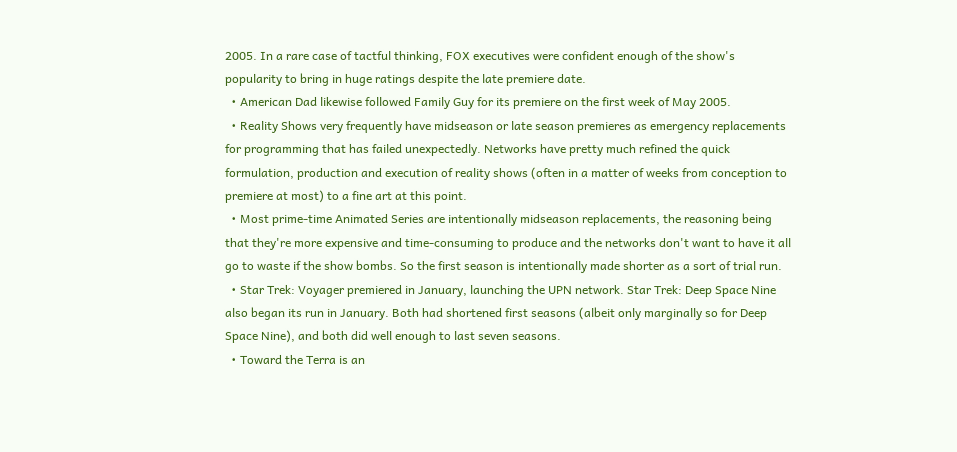2005. In a rare case of tactful thinking, FOX executives were confident enough of the show's popularity to bring in huge ratings despite the late premiere date.
  • American Dad likewise followed Family Guy for its premiere on the first week of May 2005.
  • Reality Shows very frequently have midseason or late season premieres as emergency replacements for programming that has failed unexpectedly. Networks have pretty much refined the quick formulation, production and execution of reality shows (often in a matter of weeks from conception to premiere at most) to a fine art at this point.
  • Most prime-time Animated Series are intentionally midseason replacements, the reasoning being that they're more expensive and time-consuming to produce and the networks don't want to have it all go to waste if the show bombs. So the first season is intentionally made shorter as a sort of trial run.
  • Star Trek: Voyager premiered in January, launching the UPN network. Star Trek: Deep Space Nine also began its run in January. Both had shortened first seasons (albeit only marginally so for Deep Space Nine), and both did well enough to last seven seasons.
  • Toward the Terra is an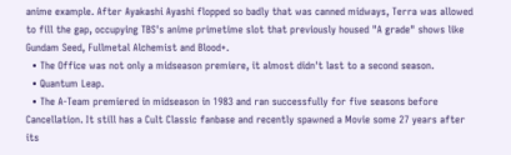anime example. After Ayakashi Ayashi flopped so badly that was canned midways, Terra was allowed to fill the gap, occupying TBS's anime primetime slot that previously housed "A grade" shows like Gundam Seed, Fullmetal Alchemist and Blood+.
  • The Office was not only a midseason premiere, it almost didn't last to a second season.
  • Quantum Leap.
  • The A-Team premiered in midseason in 1983 and ran successfully for five seasons before Cancellation. It still has a Cult Classic fanbase and recently spawned a Movie some 27 years after its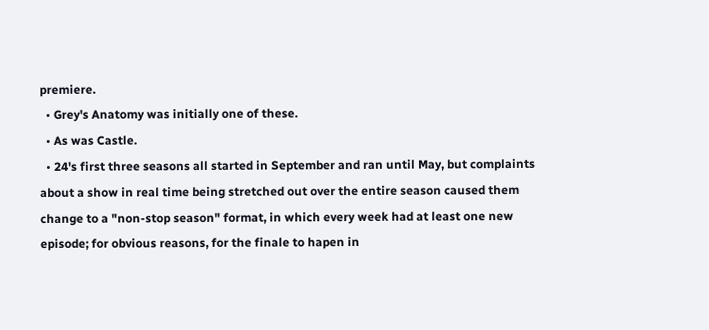premiere.
  • Grey's Anatomy was initially one of these.
  • As was Castle.
  • 24's first three seasons all started in September and ran until May, but complaints about a show in real time being stretched out over the entire season caused them change to a "non-stop season" format, in which every week had at least one new episode; for obvious reasons, for the finale to hapen in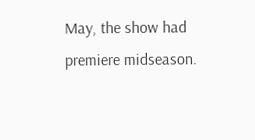May, the show had premiere midseason.